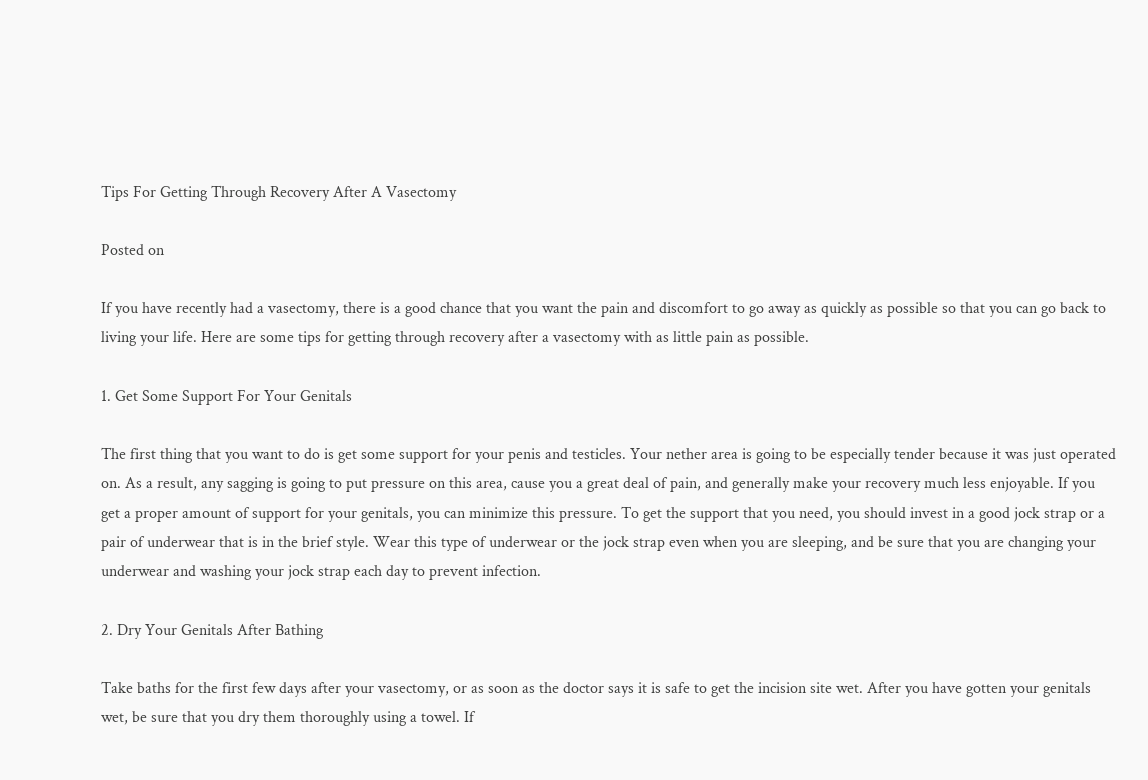Tips For Getting Through Recovery After A Vasectomy

Posted on

If you have recently had a vasectomy, there is a good chance that you want the pain and discomfort to go away as quickly as possible so that you can go back to living your life. Here are some tips for getting through recovery after a vasectomy with as little pain as possible.

1. Get Some Support For Your Genitals

The first thing that you want to do is get some support for your penis and testicles. Your nether area is going to be especially tender because it was just operated on. As a result, any sagging is going to put pressure on this area, cause you a great deal of pain, and generally make your recovery much less enjoyable. If you get a proper amount of support for your genitals, you can minimize this pressure. To get the support that you need, you should invest in a good jock strap or a pair of underwear that is in the brief style. Wear this type of underwear or the jock strap even when you are sleeping, and be sure that you are changing your underwear and washing your jock strap each day to prevent infection.

2. Dry Your Genitals After Bathing

Take baths for the first few days after your vasectomy, or as soon as the doctor says it is safe to get the incision site wet. After you have gotten your genitals wet, be sure that you dry them thoroughly using a towel. If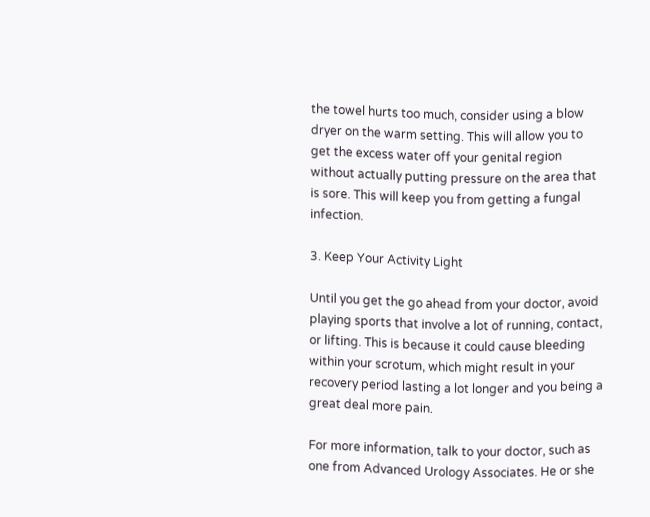the towel hurts too much, consider using a blow dryer on the warm setting. This will allow you to get the excess water off your genital region without actually putting pressure on the area that is sore. This will keep you from getting a fungal infection.

3. Keep Your Activity Light

Until you get the go ahead from your doctor, avoid playing sports that involve a lot of running, contact, or lifting. This is because it could cause bleeding within your scrotum, which might result in your recovery period lasting a lot longer and you being a great deal more pain.

For more information, talk to your doctor, such as one from Advanced Urology Associates. He or she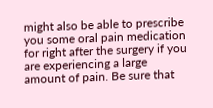might also be able to prescribe you some oral pain medication for right after the surgery if you are experiencing a large amount of pain. Be sure that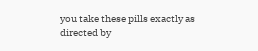you take these pills exactly as directed by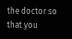the doctor so that you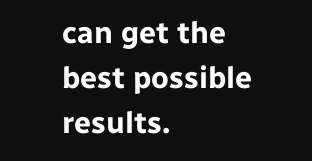can get the best possible results.